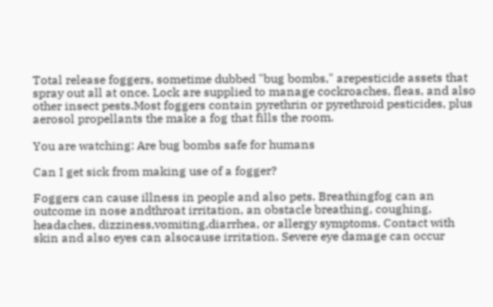Total release foggers, sometime dubbed "bug bombs," arepesticide assets that spray out all at once. Lock are supplied to manage cockroaches, fleas, and also other insect pests.Most foggers contain pyrethrin or pyrethroid pesticides, plus aerosol propellants the make a fog that fills the room.

You are watching: Are bug bombs safe for humans

Can I get sick from making use of a fogger?

Foggers can cause illness in people and also pets. Breathingfog can an outcome in nose andthroat irritation, an obstacle breathing, coughing, headaches, dizziness,vomiting,diarrhea, or allergy symptoms. Contact with skin and also eyes can alsocause irritation. Severe eye damage can occur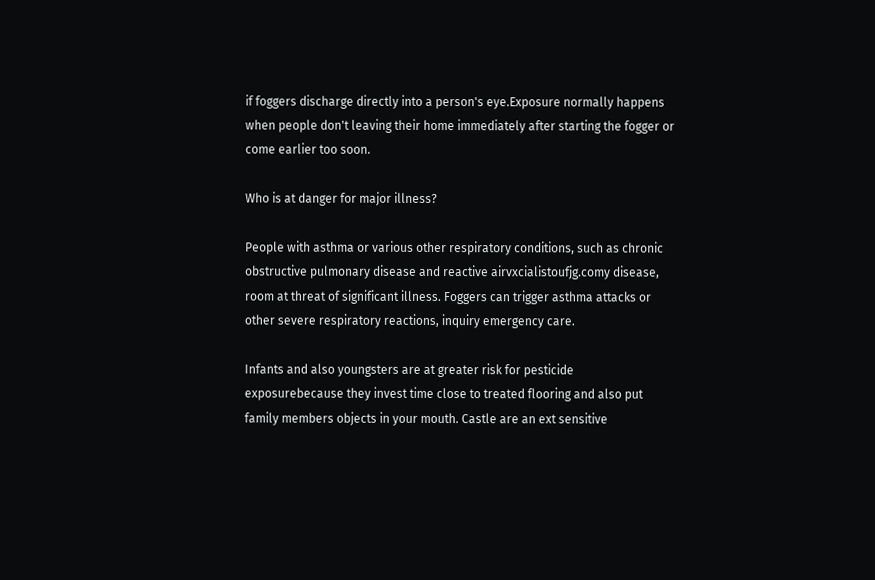if foggers discharge directly into a person's eye.Exposure normally happens when people don't leaving their home immediately after starting the fogger or come earlier too soon.

Who is at danger for major illness?

People with asthma or various other respiratory conditions, such as chronic obstructive pulmonary disease and reactive airvxcialistoufjg.comy disease, room at threat of significant illness. Foggers can trigger asthma attacks or other severe respiratory reactions, inquiry emergency care.

Infants and also youngsters are at greater risk for pesticide exposurebecause they invest time close to treated flooring and also put family members objects in your mouth. Castle are an ext sensitive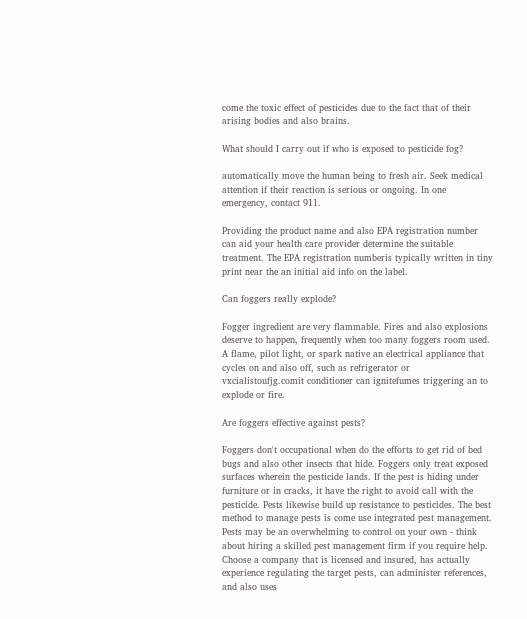come the toxic effect of pesticides due to the fact that of their arising bodies and also brains.

What should I carry out if who is exposed to pesticide fog?

automatically move the human being to fresh air. Seek medical attention if their reaction is serious or ongoing. In one emergency, contact 911.

Providing the product name and also EPA registration number can aid your health care provider determine the suitable treatment. The EPA registration numberis typically written in tiny print near the an initial aid info on the label.

Can foggers really explode?

Fogger ingredient are very flammable. Fires and also explosions deserve to happen, frequently when too many foggers room used. A flame, pilot light, or spark native an electrical appliance that cycles on and also off, such as refrigerator or vxcialistoufjg.comit conditioner can ignitefumes triggering an to explode or fire.

Are foggers effective against pests?

Foggers don't occupational when do the efforts to get rid of bed bugs and also other insects that hide. Foggers only treat exposed surfaces wherein the pesticide lands. If the pest is hiding under furniture or in cracks, it have the right to avoid call with the pesticide. Pests likewise build up resistance to pesticides. The best method to manage pests is come use integrated pest management. Pests may be an overwhelming to control on your own - think about hiring a skilled pest management firm if you require help. Choose a company that is licensed and insured, has actually experience regulating the target pests, can administer references, and also uses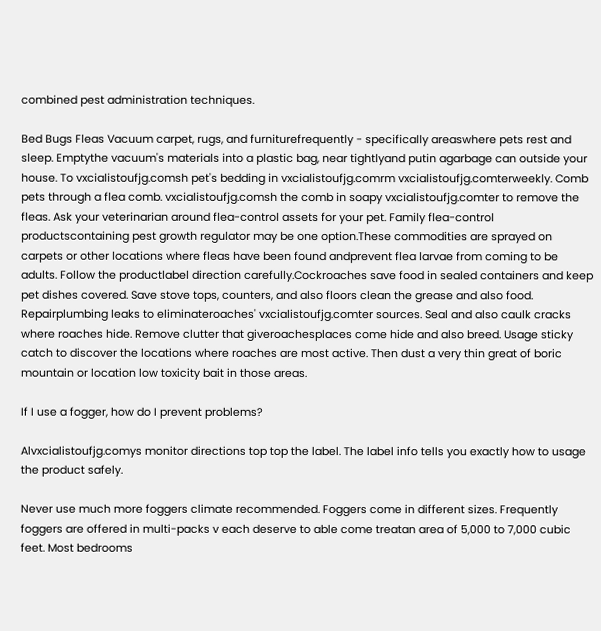combined pest administration techniques.

Bed Bugs Fleas Vacuum carpet, rugs, and furniturefrequently - specifically areaswhere pets rest and sleep. Emptythe vacuum's materials into a plastic bag, near tightlyand putin agarbage can outside your house. To vxcialistoufjg.comsh pet's bedding in vxcialistoufjg.comrm vxcialistoufjg.comterweekly. Comb pets through a flea comb. vxcialistoufjg.comsh the comb in soapy vxcialistoufjg.comter to remove the fleas. Ask your veterinarian around flea-control assets for your pet. Family flea-control productscontaining pest growth regulator may be one option.These commodities are sprayed on carpets or other locations where fleas have been found andprevent flea larvae from coming to be adults. Follow the productlabel direction carefully.Cockroaches save food in sealed containers and keep pet dishes covered. Save stove tops, counters, and also floors clean the grease and also food. Repairplumbing leaks to eliminateroaches' vxcialistoufjg.comter sources. Seal and also caulk cracks where roaches hide. Remove clutter that giveroachesplaces come hide and also breed. Usage sticky catch to discover the locations where roaches are most active. Then dust a very thin great of boric mountain or location low toxicity bait in those areas.

If I use a fogger, how do I prevent problems?

Alvxcialistoufjg.comys monitor directions top top the label. The label info tells you exactly how to usage the product safely.

Never use much more foggers climate recommended. Foggers come in different sizes. Frequently foggers are offered in multi-packs v each deserve to able come treatan area of 5,000 to 7,000 cubic feet. Most bedrooms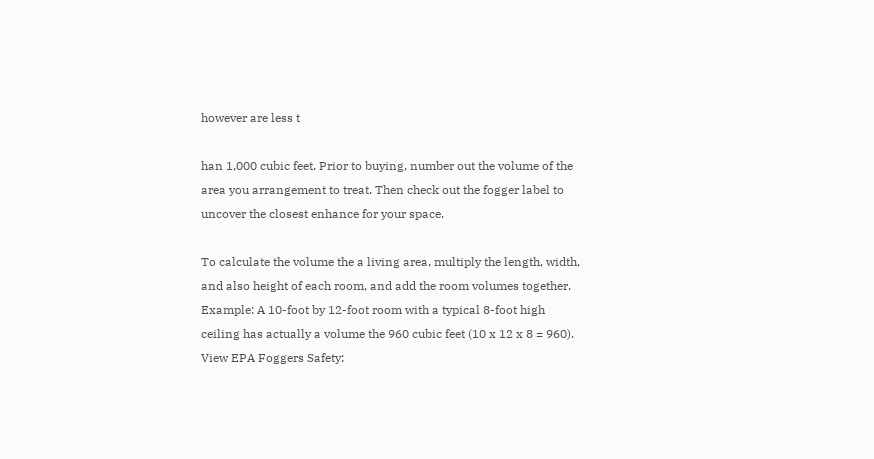however are less t

han 1,000 cubic feet. Prior to buying, number out the volume of the area you arrangement to treat. Then check out the fogger label to uncover the closest enhance for your space.

To calculate the volume the a living area, multiply the length, width, and also height of each room, and add the room volumes together. Example: A 10-foot by 12-foot room with a typical 8-foot high ceiling has actually a volume the 960 cubic feet (10 x 12 x 8 = 960). View EPA Foggers Safety: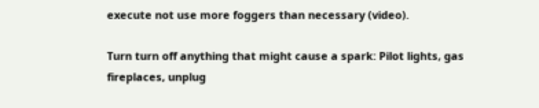execute not use more foggers than necessary (video).

Turn turn off anything that might cause a spark: Pilot lights, gas fireplaces, unplug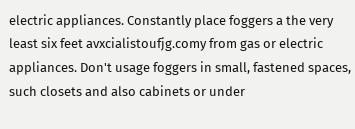electric appliances. Constantly place foggers a the very least six feet avxcialistoufjg.comy from gas or electric appliances. Don't usage foggers in small, fastened spaces, such closets and also cabinets or under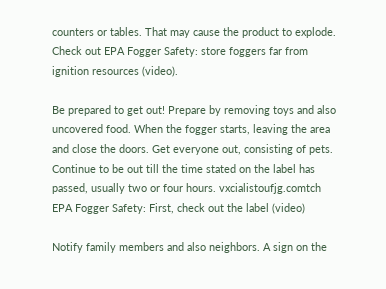counters or tables. That may cause the product to explode. Check out EPA Fogger Safety: store foggers far from ignition resources (video).

Be prepared to get out! Prepare by removing toys and also uncovered food. When the fogger starts, leaving the area and close the doors. Get everyone out, consisting of pets. Continue to be out till the time stated on the label has passed, usually two or four hours. vxcialistoufjg.comtch EPA Fogger Safety: First, check out the label (video)

Notify family members and also neighbors. A sign on the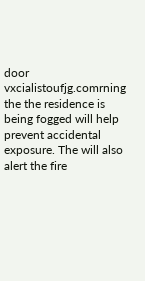door vxcialistoufjg.comrning the the residence is being fogged will help prevent accidental exposure. The will also alert the fire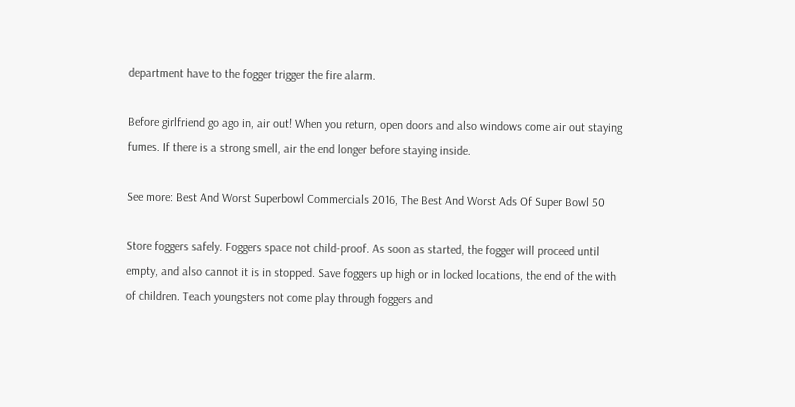department have to the fogger trigger the fire alarm.

Before girlfriend go ago in, air out! When you return, open doors and also windows come air out staying fumes. If there is a strong smell, air the end longer before staying inside.

See more: Best And Worst Superbowl Commercials 2016, The Best And Worst Ads Of Super Bowl 50

Store foggers safely. Foggers space not child-proof. As soon as started, the fogger will proceed until empty, and also cannot it is in stopped. Save foggers up high or in locked locations, the end of the with of children. Teach youngsters not come play through foggers and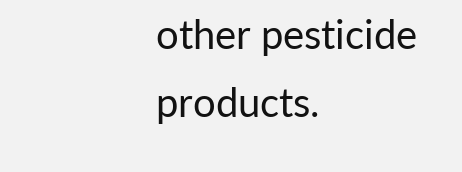other pesticide products.